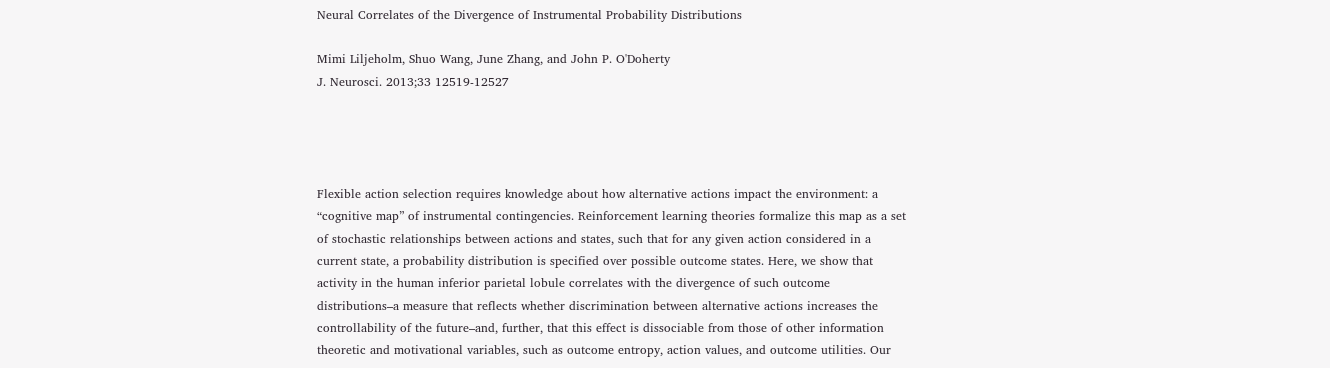Neural Correlates of the Divergence of Instrumental Probability Distributions

Mimi Liljeholm, Shuo Wang, June Zhang, and John P. O'Doherty
J. Neurosci. 2013;33 12519-12527




Flexible action selection requires knowledge about how alternative actions impact the environment: a “cognitive map” of instrumental contingencies. Reinforcement learning theories formalize this map as a set of stochastic relationships between actions and states, such that for any given action considered in a current state, a probability distribution is specified over possible outcome states. Here, we show that activity in the human inferior parietal lobule correlates with the divergence of such outcome distributions–a measure that reflects whether discrimination between alternative actions increases the controllability of the future–and, further, that this effect is dissociable from those of other information theoretic and motivational variables, such as outcome entropy, action values, and outcome utilities. Our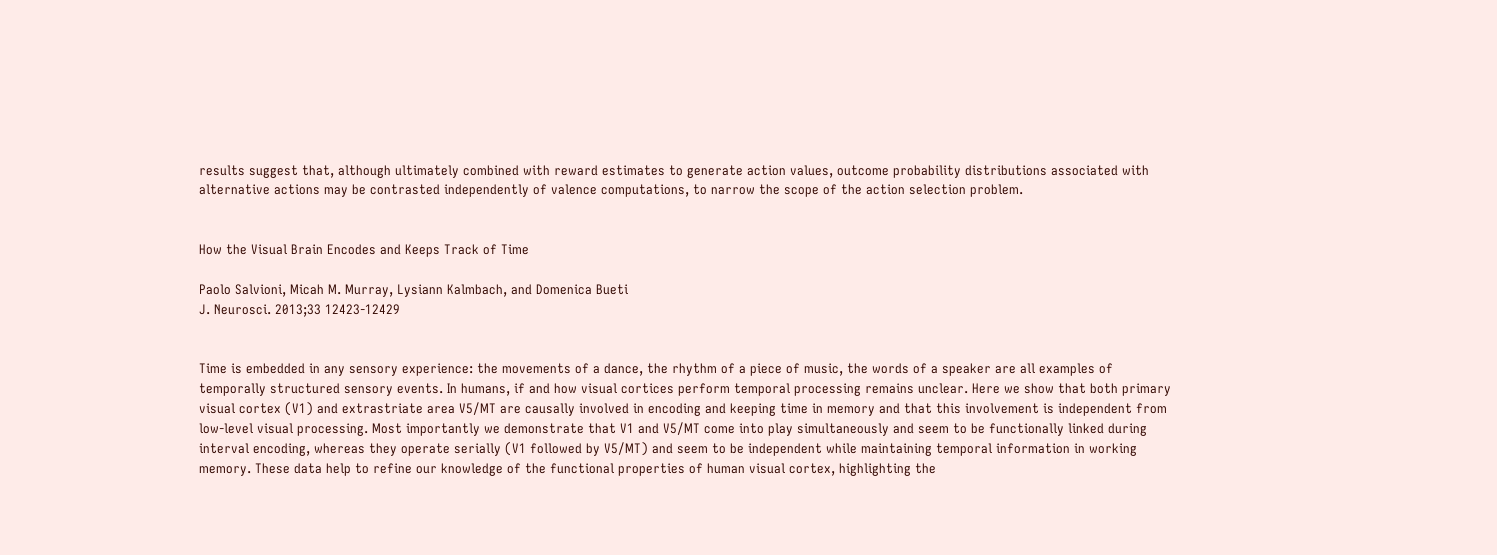results suggest that, although ultimately combined with reward estimates to generate action values, outcome probability distributions associated with alternative actions may be contrasted independently of valence computations, to narrow the scope of the action selection problem.


How the Visual Brain Encodes and Keeps Track of Time

Paolo Salvioni, Micah M. Murray, Lysiann Kalmbach, and Domenica Bueti
J. Neurosci. 2013;33 12423-12429


Time is embedded in any sensory experience: the movements of a dance, the rhythm of a piece of music, the words of a speaker are all examples of temporally structured sensory events. In humans, if and how visual cortices perform temporal processing remains unclear. Here we show that both primary visual cortex (V1) and extrastriate area V5/MT are causally involved in encoding and keeping time in memory and that this involvement is independent from low-level visual processing. Most importantly we demonstrate that V1 and V5/MT come into play simultaneously and seem to be functionally linked during interval encoding, whereas they operate serially (V1 followed by V5/MT) and seem to be independent while maintaining temporal information in working memory. These data help to refine our knowledge of the functional properties of human visual cortex, highlighting the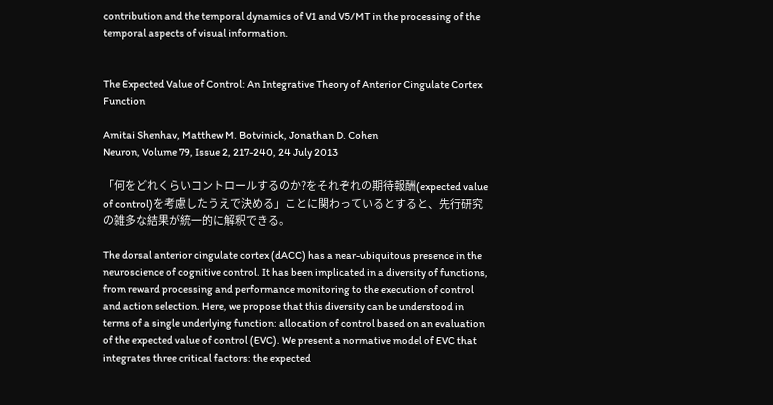contribution and the temporal dynamics of V1 and V5/MT in the processing of the temporal aspects of visual information.


The Expected Value of Control: An Integrative Theory of Anterior Cingulate Cortex Function

Amitai Shenhav, Matthew M. Botvinick, Jonathan D. Cohen
Neuron, Volume 79, Issue 2, 217-240, 24 July 2013

「何をどれくらいコントロールするのか?をそれぞれの期待報酬(expected value of control)を考慮したうえで決める」ことに関わっているとすると、先行研究の雑多な結果が統一的に解釈できる。

The dorsal anterior cingulate cortex (dACC) has a near-ubiquitous presence in the neuroscience of cognitive control. It has been implicated in a diversity of functions, from reward processing and performance monitoring to the execution of control and action selection. Here, we propose that this diversity can be understood in terms of a single underlying function: allocation of control based on an evaluation of the expected value of control (EVC). We present a normative model of EVC that integrates three critical factors: the expected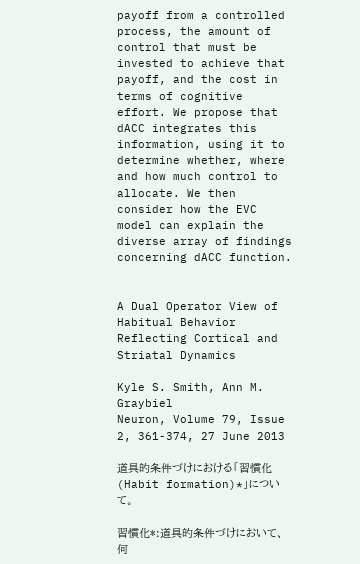payoff from a controlled process, the amount of control that must be invested to achieve that payoff, and the cost in terms of cognitive effort. We propose that dACC integrates this information, using it to determine whether, where and how much control to allocate. We then consider how the EVC model can explain the diverse array of findings concerning dACC function.


A Dual Operator View of Habitual Behavior Reflecting Cortical and Striatal Dynamics

Kyle S. Smith, Ann M. Graybiel
Neuron, Volume 79, Issue 2, 361-374, 27 June 2013

道具的条件づけにおける「習慣化(Habit formation)*」について。

習慣化*:道具的条件づけにおいて、何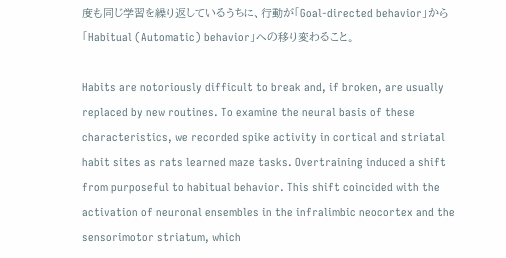度も同じ学習を繰り返しているうちに、行動が「Goal-directed behavior」から「Habitual (Automatic) behavior」への移り変わること。

Habits are notoriously difficult to break and, if broken, are usually replaced by new routines. To examine the neural basis of these characteristics, we recorded spike activity in cortical and striatal habit sites as rats learned maze tasks. Overtraining induced a shift from purposeful to habitual behavior. This shift coincided with the activation of neuronal ensembles in the infralimbic neocortex and the sensorimotor striatum, which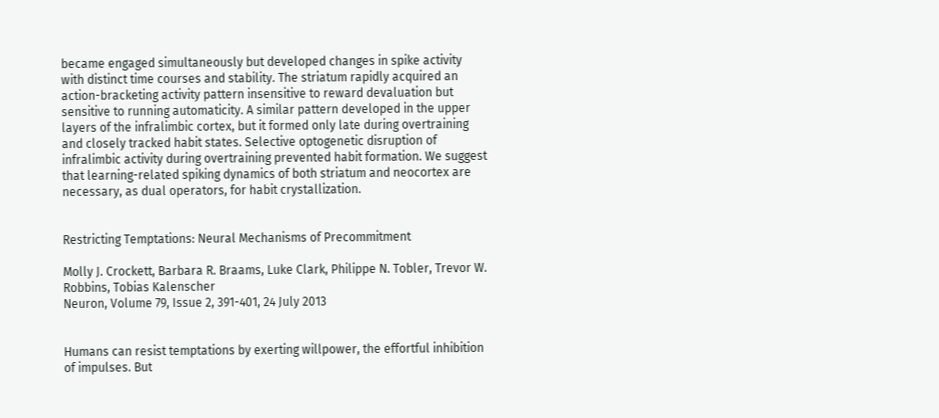became engaged simultaneously but developed changes in spike activity with distinct time courses and stability. The striatum rapidly acquired an action-bracketing activity pattern insensitive to reward devaluation but sensitive to running automaticity. A similar pattern developed in the upper layers of the infralimbic cortex, but it formed only late during overtraining and closely tracked habit states. Selective optogenetic disruption of infralimbic activity during overtraining prevented habit formation. We suggest that learning-related spiking dynamics of both striatum and neocortex are necessary, as dual operators, for habit crystallization.


Restricting Temptations: Neural Mechanisms of Precommitment

Molly J. Crockett, Barbara R. Braams, Luke Clark, Philippe N. Tobler, Trevor W. Robbins, Tobias Kalenscher
Neuron, Volume 79, Issue 2, 391-401, 24 July 2013


Humans can resist temptations by exerting willpower, the effortful inhibition of impulses. But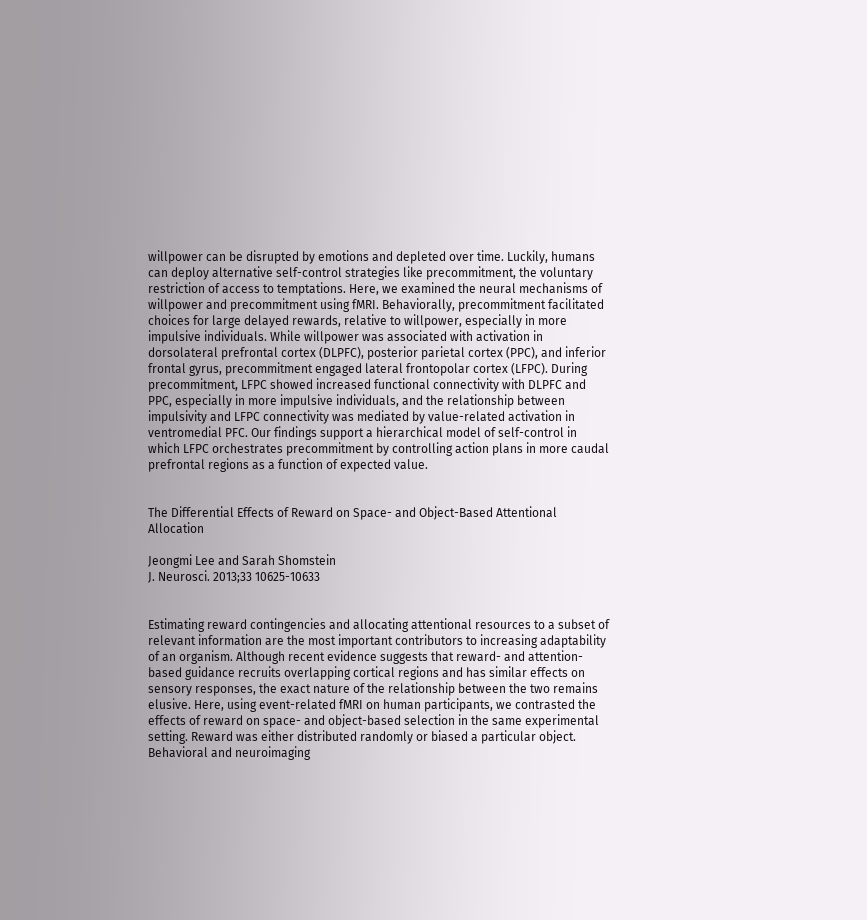willpower can be disrupted by emotions and depleted over time. Luckily, humans can deploy alternative self-control strategies like precommitment, the voluntary restriction of access to temptations. Here, we examined the neural mechanisms of willpower and precommitment using fMRI. Behaviorally, precommitment facilitated choices for large delayed rewards, relative to willpower, especially in more impulsive individuals. While willpower was associated with activation in dorsolateral prefrontal cortex (DLPFC), posterior parietal cortex (PPC), and inferior frontal gyrus, precommitment engaged lateral frontopolar cortex (LFPC). During precommitment, LFPC showed increased functional connectivity with DLPFC and PPC, especially in more impulsive individuals, and the relationship between impulsivity and LFPC connectivity was mediated by value-related activation in ventromedial PFC. Our findings support a hierarchical model of self-control in which LFPC orchestrates precommitment by controlling action plans in more caudal prefrontal regions as a function of expected value.


The Differential Effects of Reward on Space- and Object-Based Attentional Allocation

Jeongmi Lee and Sarah Shomstein
J. Neurosci. 2013;33 10625-10633


Estimating reward contingencies and allocating attentional resources to a subset of relevant information are the most important contributors to increasing adaptability of an organism. Although recent evidence suggests that reward- and attention-based guidance recruits overlapping cortical regions and has similar effects on sensory responses, the exact nature of the relationship between the two remains elusive. Here, using event-related fMRI on human participants, we contrasted the effects of reward on space- and object-based selection in the same experimental setting. Reward was either distributed randomly or biased a particular object. Behavioral and neuroimaging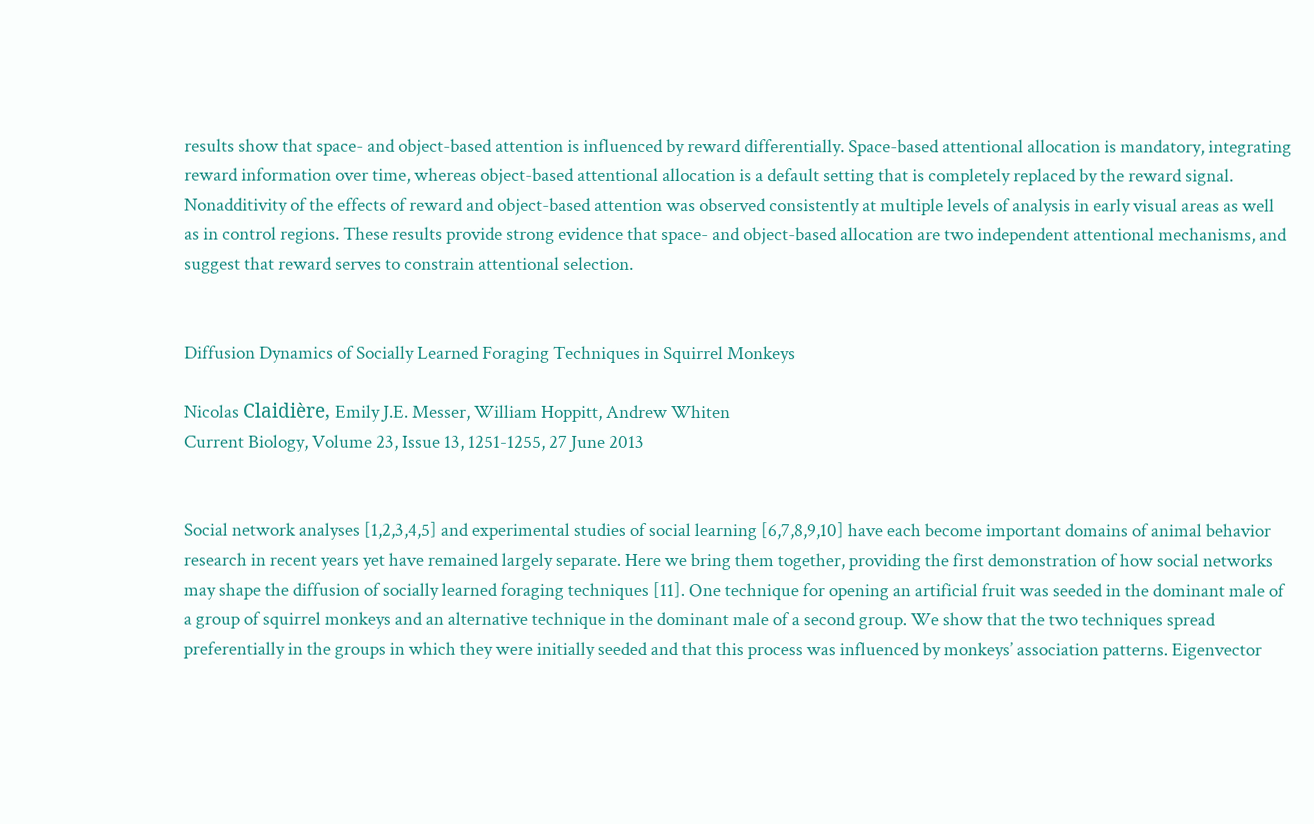results show that space- and object-based attention is influenced by reward differentially. Space-based attentional allocation is mandatory, integrating reward information over time, whereas object-based attentional allocation is a default setting that is completely replaced by the reward signal. Nonadditivity of the effects of reward and object-based attention was observed consistently at multiple levels of analysis in early visual areas as well as in control regions. These results provide strong evidence that space- and object-based allocation are two independent attentional mechanisms, and suggest that reward serves to constrain attentional selection.


Diffusion Dynamics of Socially Learned Foraging Techniques in Squirrel Monkeys

Nicolas Claidière, Emily J.E. Messer, William Hoppitt, Andrew Whiten
Current Biology, Volume 23, Issue 13, 1251-1255, 27 June 2013


Social network analyses [1,2,3,4,5] and experimental studies of social learning [6,7,8,9,10] have each become important domains of animal behavior research in recent years yet have remained largely separate. Here we bring them together, providing the first demonstration of how social networks may shape the diffusion of socially learned foraging techniques [11]. One technique for opening an artificial fruit was seeded in the dominant male of a group of squirrel monkeys and an alternative technique in the dominant male of a second group. We show that the two techniques spread preferentially in the groups in which they were initially seeded and that this process was influenced by monkeys’ association patterns. Eigenvector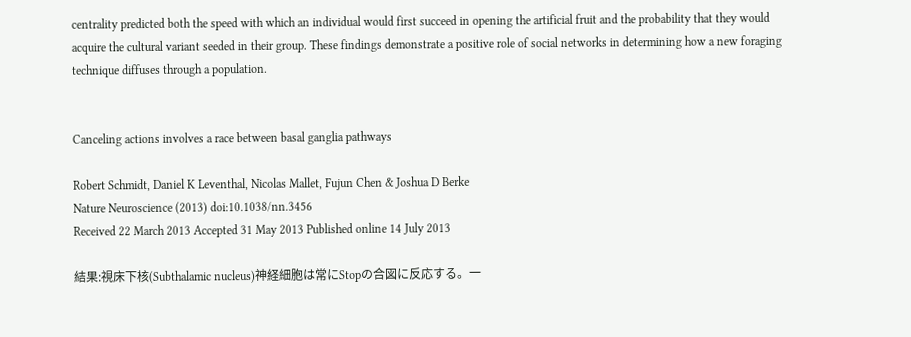centrality predicted both the speed with which an individual would first succeed in opening the artificial fruit and the probability that they would acquire the cultural variant seeded in their group. These findings demonstrate a positive role of social networks in determining how a new foraging technique diffuses through a population.


Canceling actions involves a race between basal ganglia pathways

Robert Schmidt, Daniel K Leventhal, Nicolas Mallet, Fujun Chen & Joshua D Berke
Nature Neuroscience (2013) doi:10.1038/nn.3456
Received 22 March 2013 Accepted 31 May 2013 Published online 14 July 2013

結果:視床下核(Subthalamic nucleus)神経細胞は常にStopの合図に反応する。一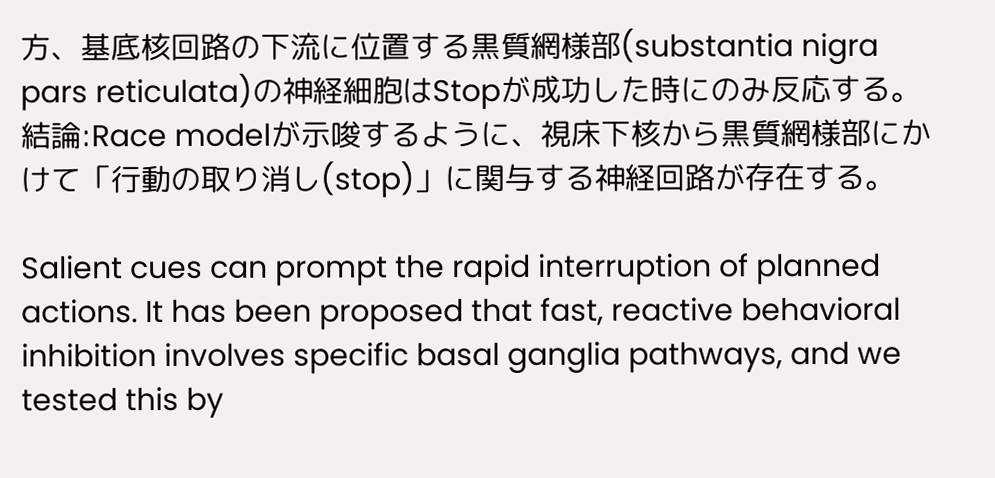方、基底核回路の下流に位置する黒質網様部(substantia nigra pars reticulata)の神経細胞はStopが成功した時にのみ反応する。
結論:Race modelが示唆するように、視床下核から黒質網様部にかけて「行動の取り消し(stop)」に関与する神経回路が存在する。

Salient cues can prompt the rapid interruption of planned actions. It has been proposed that fast, reactive behavioral inhibition involves specific basal ganglia pathways, and we tested this by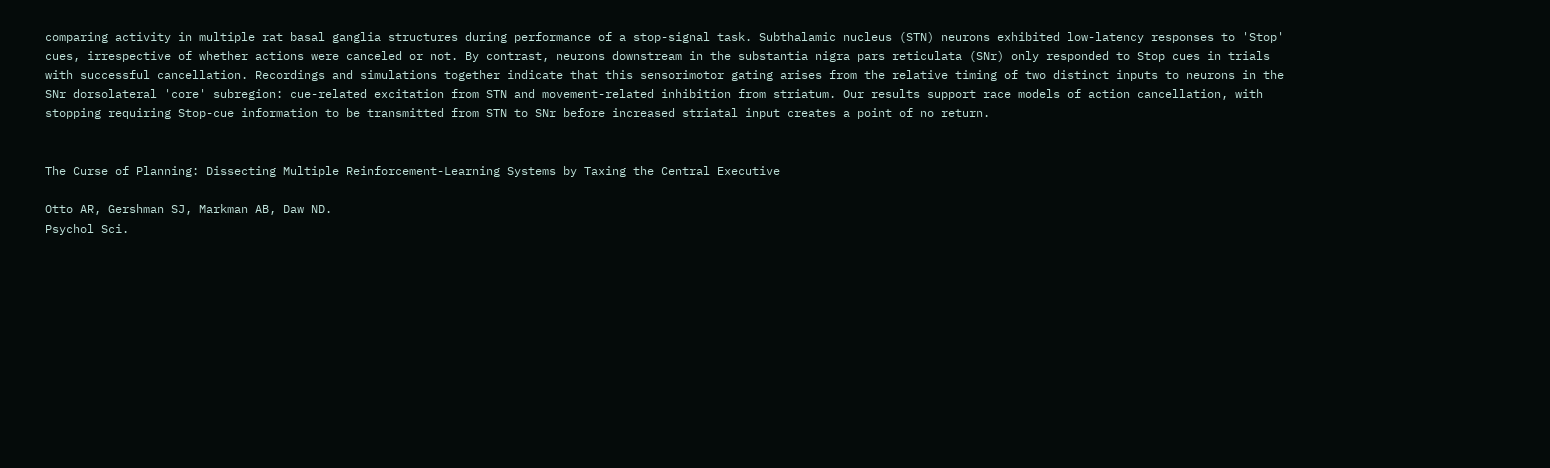comparing activity in multiple rat basal ganglia structures during performance of a stop-signal task. Subthalamic nucleus (STN) neurons exhibited low-latency responses to 'Stop' cues, irrespective of whether actions were canceled or not. By contrast, neurons downstream in the substantia nigra pars reticulata (SNr) only responded to Stop cues in trials with successful cancellation. Recordings and simulations together indicate that this sensorimotor gating arises from the relative timing of two distinct inputs to neurons in the SNr dorsolateral 'core' subregion: cue-related excitation from STN and movement-related inhibition from striatum. Our results support race models of action cancellation, with stopping requiring Stop-cue information to be transmitted from STN to SNr before increased striatal input creates a point of no return.


The Curse of Planning: Dissecting Multiple Reinforcement-Learning Systems by Taxing the Central Executive

Otto AR, Gershman SJ, Markman AB, Daw ND.
Psychol Sci.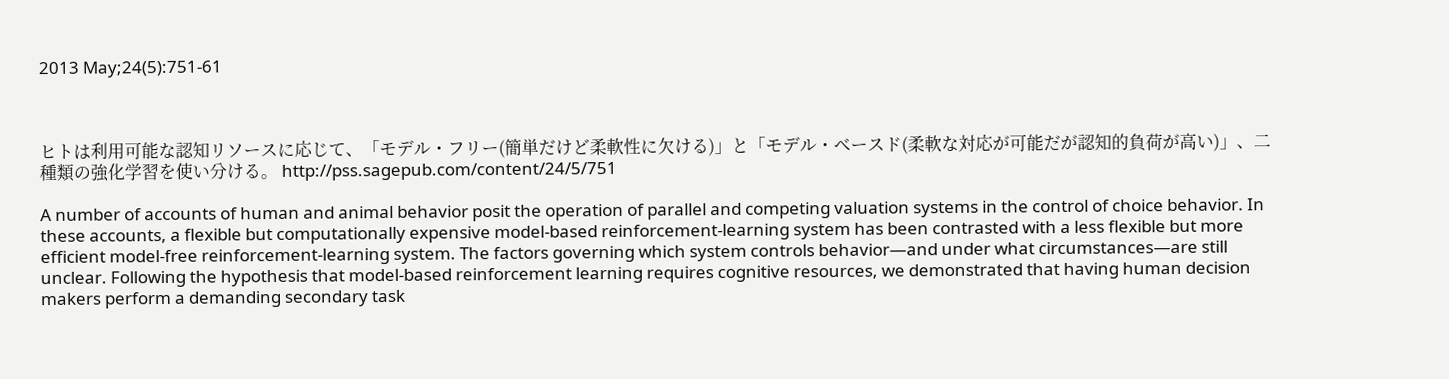2013 May;24(5):751-61



ヒトは利用可能な認知リソースに応じて、「モデル・フリー(簡単だけど柔軟性に欠ける)」と「モデル・ベースド(柔軟な対応が可能だが認知的負荷が高い)」、二種類の強化学習を使い分ける。 http://pss.sagepub.com/content/24/5/751

A number of accounts of human and animal behavior posit the operation of parallel and competing valuation systems in the control of choice behavior. In these accounts, a flexible but computationally expensive model-based reinforcement-learning system has been contrasted with a less flexible but more efficient model-free reinforcement-learning system. The factors governing which system controls behavior—and under what circumstances—are still unclear. Following the hypothesis that model-based reinforcement learning requires cognitive resources, we demonstrated that having human decision makers perform a demanding secondary task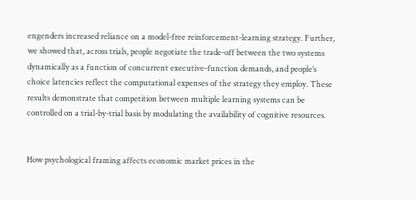engenders increased reliance on a model-free reinforcement-learning strategy. Further, we showed that, across trials, people negotiate the trade-off between the two systems dynamically as a function of concurrent executive-function demands, and people’s choice latencies reflect the computational expenses of the strategy they employ. These results demonstrate that competition between multiple learning systems can be controlled on a trial-by-trial basis by modulating the availability of cognitive resources.


How psychological framing affects economic market prices in the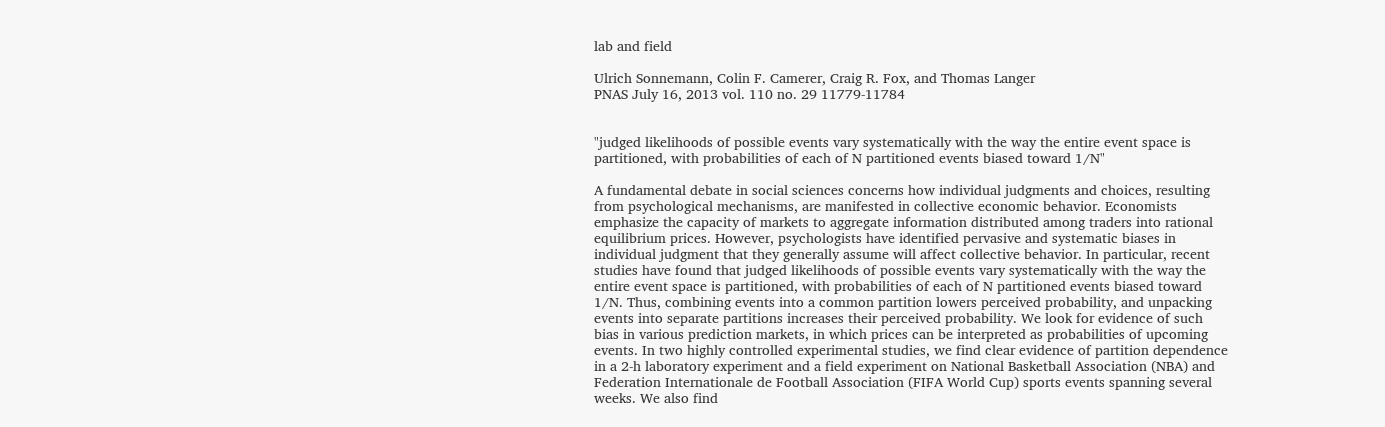lab and field

Ulrich Sonnemann, Colin F. Camerer, Craig R. Fox, and Thomas Langer
PNAS July 16, 2013 vol. 110 no. 29 11779-11784


"judged likelihoods of possible events vary systematically with the way the entire event space is partitioned, with probabilities of each of N partitioned events biased toward 1/N"

A fundamental debate in social sciences concerns how individual judgments and choices, resulting from psychological mechanisms, are manifested in collective economic behavior. Economists emphasize the capacity of markets to aggregate information distributed among traders into rational equilibrium prices. However, psychologists have identified pervasive and systematic biases in individual judgment that they generally assume will affect collective behavior. In particular, recent studies have found that judged likelihoods of possible events vary systematically with the way the entire event space is partitioned, with probabilities of each of N partitioned events biased toward 1/N. Thus, combining events into a common partition lowers perceived probability, and unpacking events into separate partitions increases their perceived probability. We look for evidence of such bias in various prediction markets, in which prices can be interpreted as probabilities of upcoming events. In two highly controlled experimental studies, we find clear evidence of partition dependence in a 2-h laboratory experiment and a field experiment on National Basketball Association (NBA) and Federation Internationale de Football Association (FIFA World Cup) sports events spanning several weeks. We also find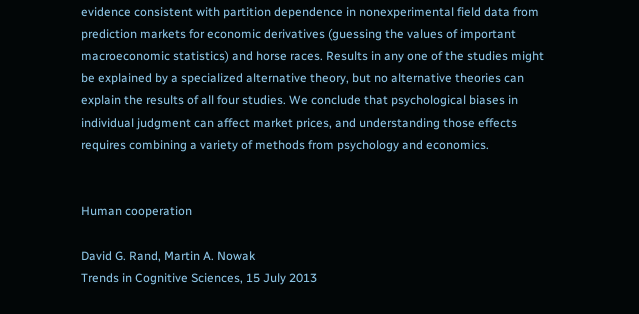evidence consistent with partition dependence in nonexperimental field data from prediction markets for economic derivatives (guessing the values of important macroeconomic statistics) and horse races. Results in any one of the studies might be explained by a specialized alternative theory, but no alternative theories can explain the results of all four studies. We conclude that psychological biases in individual judgment can affect market prices, and understanding those effects requires combining a variety of methods from psychology and economics.


Human cooperation

David G. Rand, Martin A. Nowak
Trends in Cognitive Sciences, 15 July 2013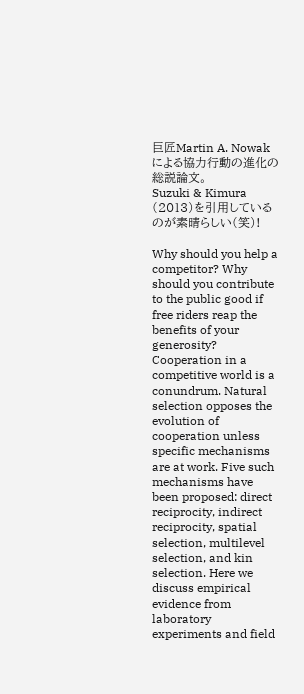巨匠Martin A. Nowakによる協力行動の進化の総説論文。
Suzuki & Kimura (2013)を引用しているのが素晴らしい(笑)!

Why should you help a competitor? Why should you contribute to the public good if free riders reap the benefits of your generosity? Cooperation in a competitive world is a conundrum. Natural selection opposes the evolution of cooperation unless specific mechanisms are at work. Five such mechanisms have been proposed: direct reciprocity, indirect reciprocity, spatial selection, multilevel selection, and kin selection. Here we discuss empirical evidence from laboratory experiments and field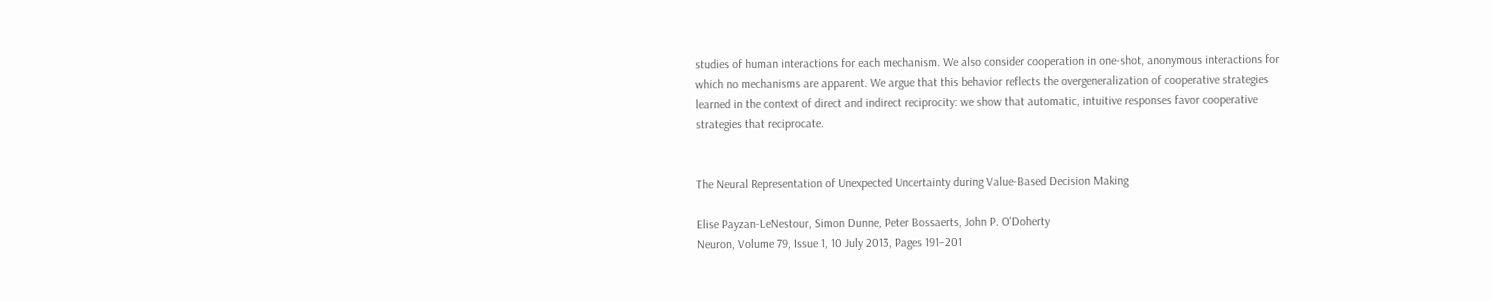studies of human interactions for each mechanism. We also consider cooperation in one-shot, anonymous interactions for which no mechanisms are apparent. We argue that this behavior reflects the overgeneralization of cooperative strategies learned in the context of direct and indirect reciprocity: we show that automatic, intuitive responses favor cooperative strategies that reciprocate.


The Neural Representation of Unexpected Uncertainty during Value-Based Decision Making

Elise Payzan-LeNestour, Simon Dunne, Peter Bossaerts, John P. O'Doherty
Neuron, Volume 79, Issue 1, 10 July 2013, Pages 191–201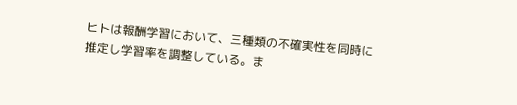ヒトは報酬学習において、三種類の不確実性を同時に推定し学習率を調整している。ま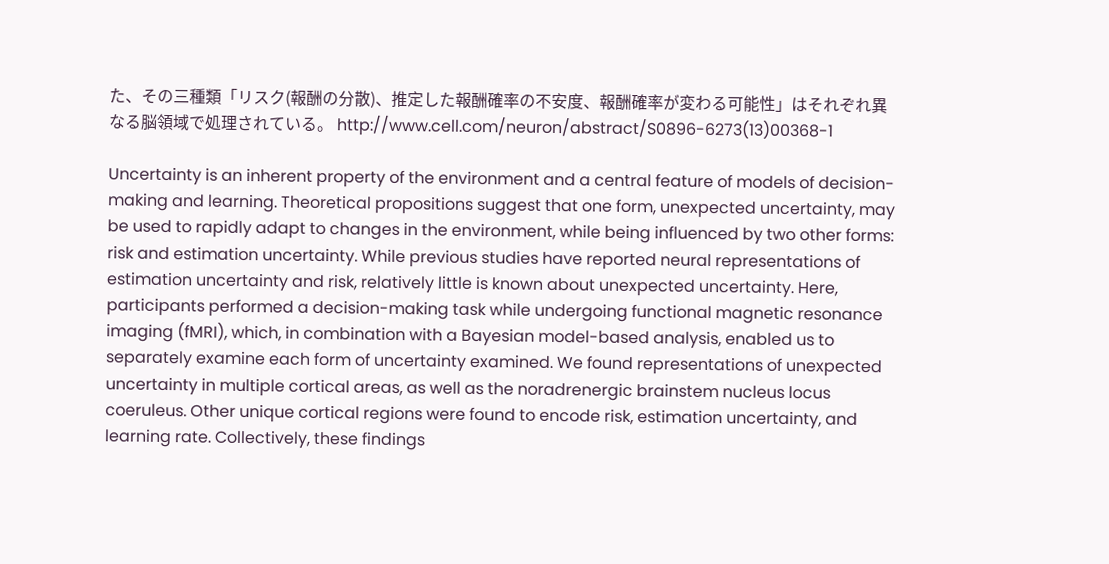た、その三種類「リスク(報酬の分散)、推定した報酬確率の不安度、報酬確率が変わる可能性」はそれぞれ異なる脳領域で処理されている。 http://www.cell.com/neuron/abstract/S0896-6273(13)00368-1

Uncertainty is an inherent property of the environment and a central feature of models of decision-making and learning. Theoretical propositions suggest that one form, unexpected uncertainty, may be used to rapidly adapt to changes in the environment, while being influenced by two other forms: risk and estimation uncertainty. While previous studies have reported neural representations of estimation uncertainty and risk, relatively little is known about unexpected uncertainty. Here, participants performed a decision-making task while undergoing functional magnetic resonance imaging (fMRI), which, in combination with a Bayesian model-based analysis, enabled us to separately examine each form of uncertainty examined. We found representations of unexpected uncertainty in multiple cortical areas, as well as the noradrenergic brainstem nucleus locus coeruleus. Other unique cortical regions were found to encode risk, estimation uncertainty, and learning rate. Collectively, these findings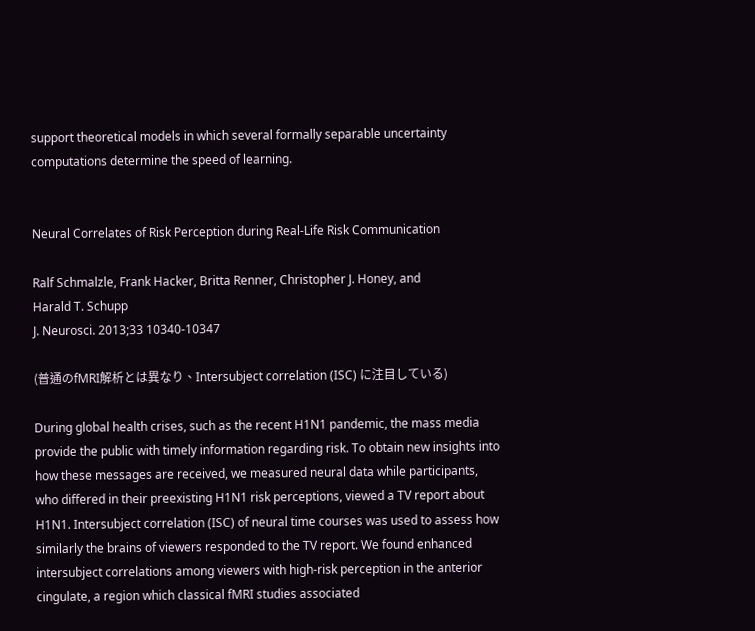support theoretical models in which several formally separable uncertainty computations determine the speed of learning.


Neural Correlates of Risk Perception during Real-Life Risk Communication

Ralf Schmalzle, Frank Hacker, Britta Renner, Christopher J. Honey, and
Harald T. Schupp
J. Neurosci. 2013;33 10340-10347

(普通のfMRI解析とは異なり、Intersubject correlation (ISC) に注目している)

During global health crises, such as the recent H1N1 pandemic, the mass media provide the public with timely information regarding risk. To obtain new insights into how these messages are received, we measured neural data while participants, who differed in their preexisting H1N1 risk perceptions, viewed a TV report about H1N1. Intersubject correlation (ISC) of neural time courses was used to assess how similarly the brains of viewers responded to the TV report. We found enhanced intersubject correlations among viewers with high-risk perception in the anterior cingulate, a region which classical fMRI studies associated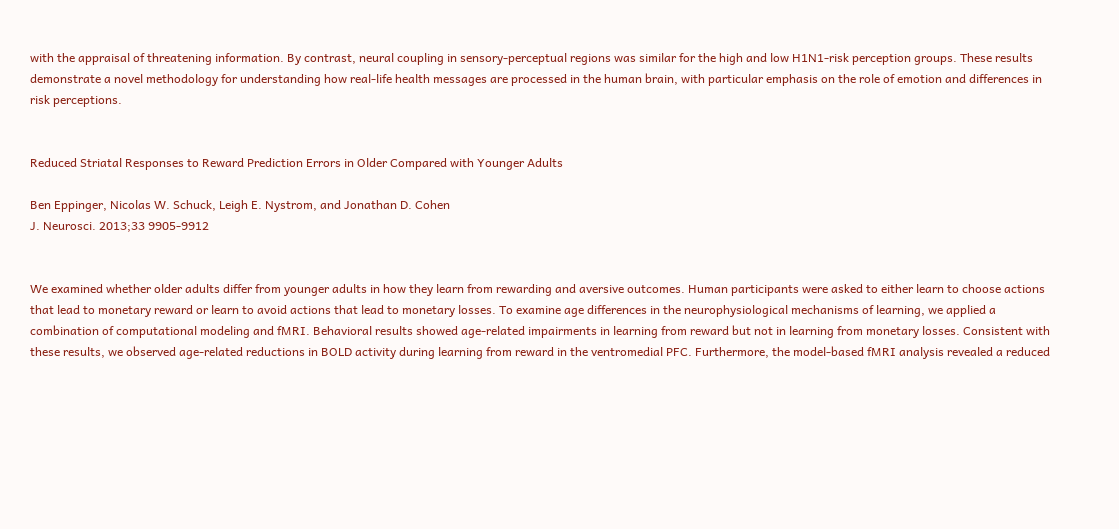with the appraisal of threatening information. By contrast, neural coupling in sensory-perceptual regions was similar for the high and low H1N1-risk perception groups. These results demonstrate a novel methodology for understanding how real-life health messages are processed in the human brain, with particular emphasis on the role of emotion and differences in risk perceptions.


Reduced Striatal Responses to Reward Prediction Errors in Older Compared with Younger Adults

Ben Eppinger, Nicolas W. Schuck, Leigh E. Nystrom, and Jonathan D. Cohen
J. Neurosci. 2013;33 9905-9912


We examined whether older adults differ from younger adults in how they learn from rewarding and aversive outcomes. Human participants were asked to either learn to choose actions that lead to monetary reward or learn to avoid actions that lead to monetary losses. To examine age differences in the neurophysiological mechanisms of learning, we applied a combination of computational modeling and fMRI. Behavioral results showed age-related impairments in learning from reward but not in learning from monetary losses. Consistent with these results, we observed age-related reductions in BOLD activity during learning from reward in the ventromedial PFC. Furthermore, the model-based fMRI analysis revealed a reduced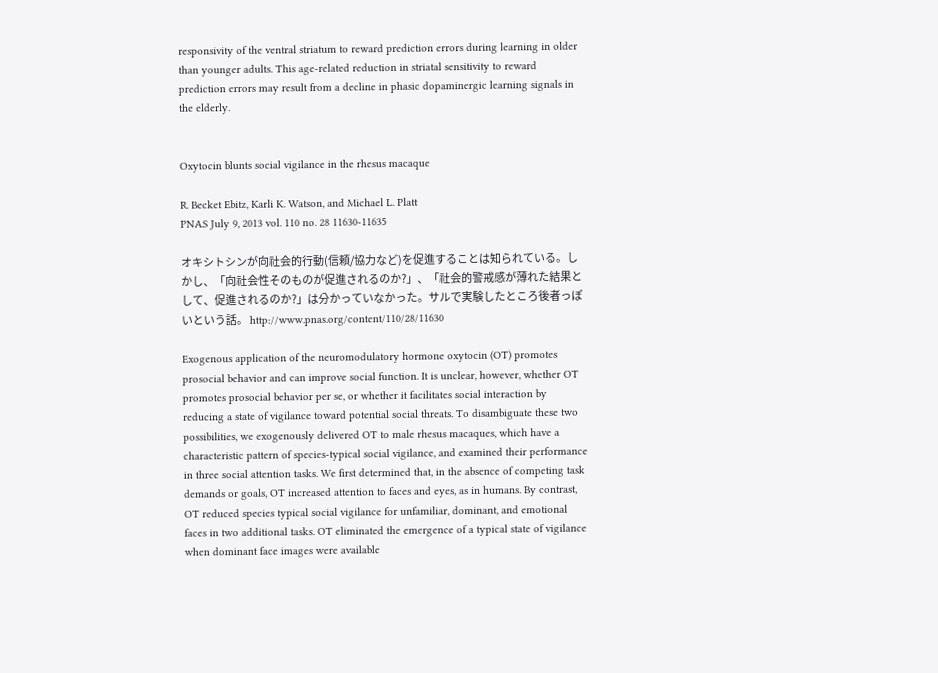responsivity of the ventral striatum to reward prediction errors during learning in older than younger adults. This age-related reduction in striatal sensitivity to reward prediction errors may result from a decline in phasic dopaminergic learning signals in the elderly.


Oxytocin blunts social vigilance in the rhesus macaque

R. Becket Ebitz, Karli K. Watson, and Michael L. Platt
PNAS July 9, 2013 vol. 110 no. 28 11630-11635

オキシトシンが向社会的行動(信頼/協力など)を促進することは知られている。しかし、「向社会性そのものが促進されるのか?」、「社会的警戒感が薄れた結果として、促進されるのか?」は分かっていなかった。サルで実験したところ後者っぽいという話。 http://www.pnas.org/content/110/28/11630

Exogenous application of the neuromodulatory hormone oxytocin (OT) promotes prosocial behavior and can improve social function. It is unclear, however, whether OT promotes prosocial behavior per se, or whether it facilitates social interaction by reducing a state of vigilance toward potential social threats. To disambiguate these two possibilities, we exogenously delivered OT to male rhesus macaques, which have a characteristic pattern of species-typical social vigilance, and examined their performance in three social attention tasks. We first determined that, in the absence of competing task demands or goals, OT increased attention to faces and eyes, as in humans. By contrast, OT reduced species typical social vigilance for unfamiliar, dominant, and emotional faces in two additional tasks. OT eliminated the emergence of a typical state of vigilance when dominant face images were available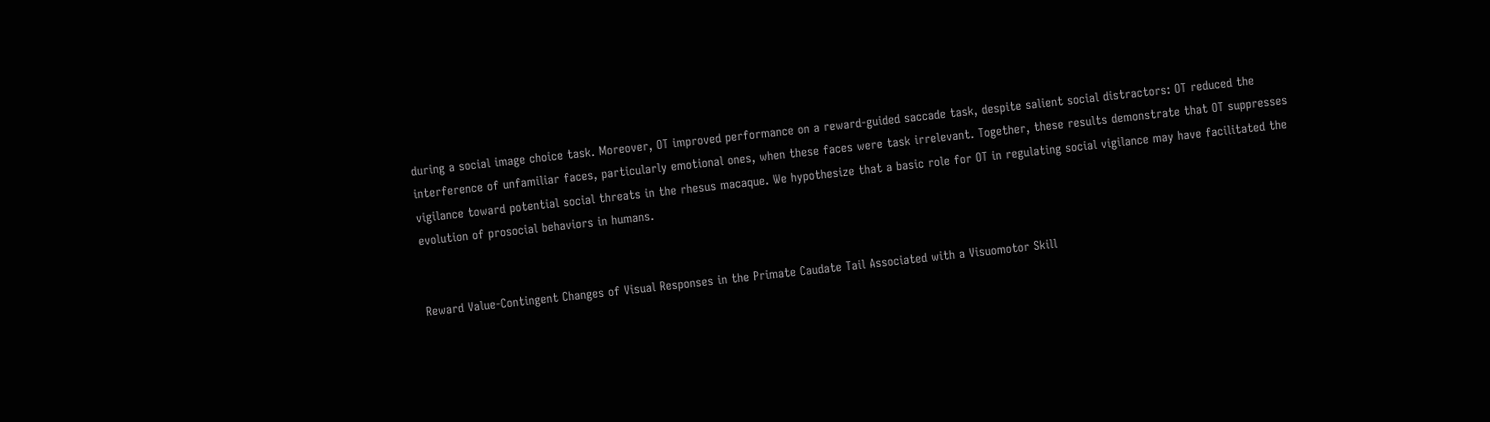during a social image choice task. Moreover, OT improved performance on a reward-guided saccade task, despite salient social distractors: OT reduced the interference of unfamiliar faces, particularly emotional ones, when these faces were task irrelevant. Together, these results demonstrate that OT suppresses vigilance toward potential social threats in the rhesus macaque. We hypothesize that a basic role for OT in regulating social vigilance may have facilitated the evolution of prosocial behaviors in humans.


Reward Value-Contingent Changes of Visual Responses in the Primate Caudate Tail Associated with a Visuomotor Skill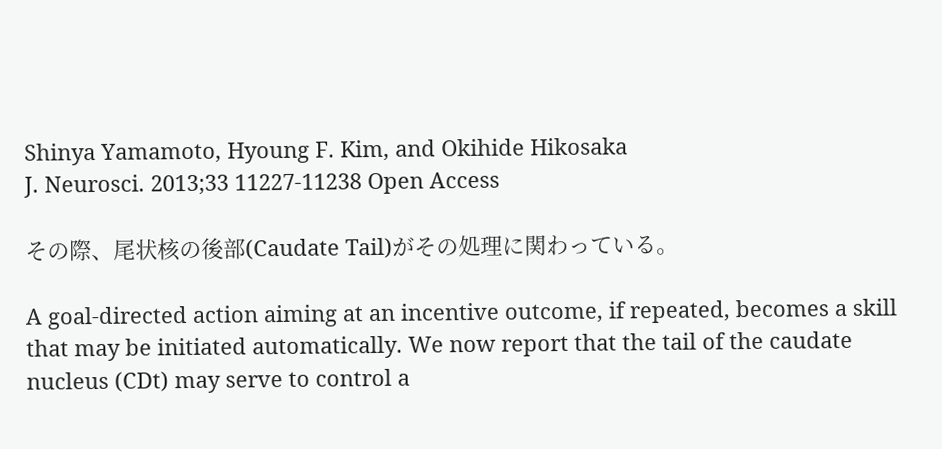Shinya Yamamoto, Hyoung F. Kim, and Okihide Hikosaka
J. Neurosci. 2013;33 11227-11238 Open Access

その際、尾状核の後部(Caudate Tail)がその処理に関わっている。

A goal-directed action aiming at an incentive outcome, if repeated, becomes a skill that may be initiated automatically. We now report that the tail of the caudate nucleus (CDt) may serve to control a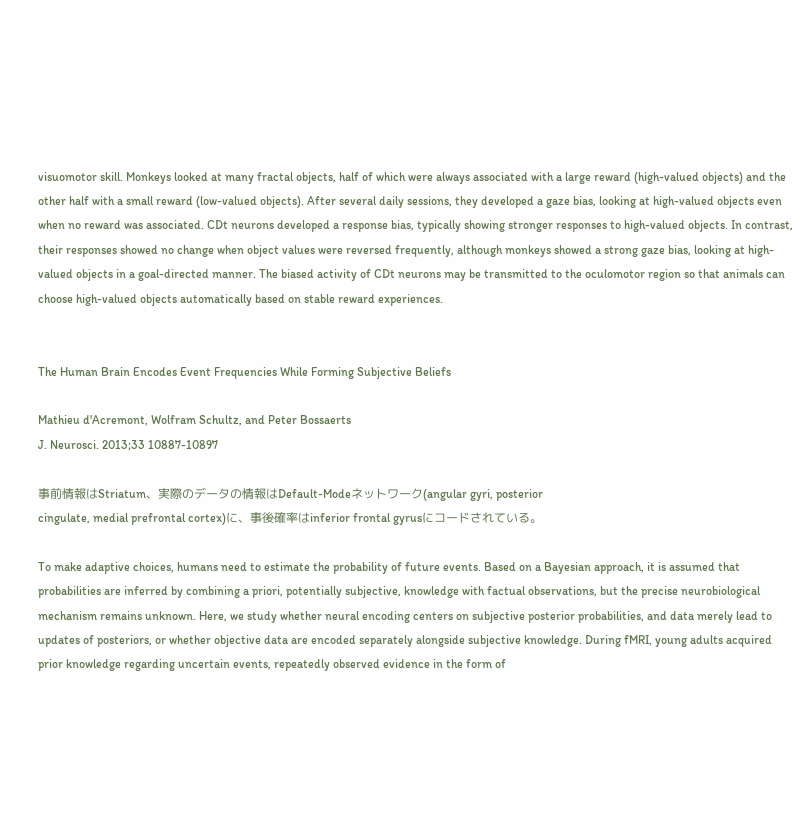visuomotor skill. Monkeys looked at many fractal objects, half of which were always associated with a large reward (high-valued objects) and the other half with a small reward (low-valued objects). After several daily sessions, they developed a gaze bias, looking at high-valued objects even when no reward was associated. CDt neurons developed a response bias, typically showing stronger responses to high-valued objects. In contrast, their responses showed no change when object values were reversed frequently, although monkeys showed a strong gaze bias, looking at high-valued objects in a goal-directed manner. The biased activity of CDt neurons may be transmitted to the oculomotor region so that animals can choose high-valued objects automatically based on stable reward experiences.


The Human Brain Encodes Event Frequencies While Forming Subjective Beliefs

Mathieu d'Acremont, Wolfram Schultz, and Peter Bossaerts
J. Neurosci. 2013;33 10887-10897

事前情報はStriatum、実際のデータの情報はDefault-Modeネットワーク(angular gyri, posterior
cingulate, medial prefrontal cortex)に、事後確率はinferior frontal gyrusにコードされている。

To make adaptive choices, humans need to estimate the probability of future events. Based on a Bayesian approach, it is assumed that probabilities are inferred by combining a priori, potentially subjective, knowledge with factual observations, but the precise neurobiological mechanism remains unknown. Here, we study whether neural encoding centers on subjective posterior probabilities, and data merely lead to updates of posteriors, or whether objective data are encoded separately alongside subjective knowledge. During fMRI, young adults acquired prior knowledge regarding uncertain events, repeatedly observed evidence in the form of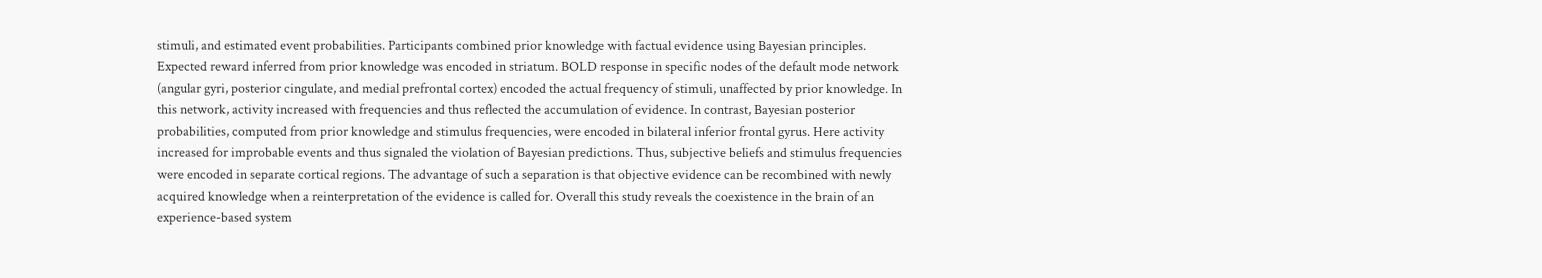stimuli, and estimated event probabilities. Participants combined prior knowledge with factual evidence using Bayesian principles. Expected reward inferred from prior knowledge was encoded in striatum. BOLD response in specific nodes of the default mode network (angular gyri, posterior cingulate, and medial prefrontal cortex) encoded the actual frequency of stimuli, unaffected by prior knowledge. In this network, activity increased with frequencies and thus reflected the accumulation of evidence. In contrast, Bayesian posterior probabilities, computed from prior knowledge and stimulus frequencies, were encoded in bilateral inferior frontal gyrus. Here activity increased for improbable events and thus signaled the violation of Bayesian predictions. Thus, subjective beliefs and stimulus frequencies were encoded in separate cortical regions. The advantage of such a separation is that objective evidence can be recombined with newly acquired knowledge when a reinterpretation of the evidence is called for. Overall this study reveals the coexistence in the brain of an experience-based system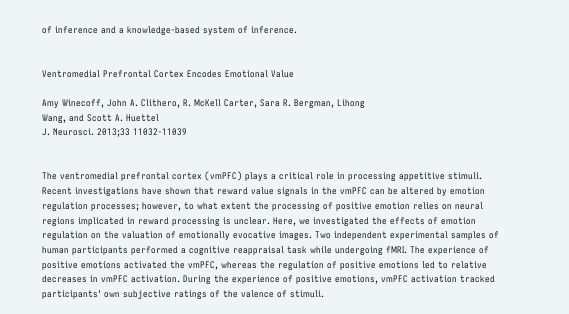of inference and a knowledge-based system of inference.


Ventromedial Prefrontal Cortex Encodes Emotional Value

Amy Winecoff, John A. Clithero, R. McKell Carter, Sara R. Bergman, Lihong
Wang, and Scott A. Huettel
J. Neurosci. 2013;33 11032-11039


The ventromedial prefrontal cortex (vmPFC) plays a critical role in processing appetitive stimuli. Recent investigations have shown that reward value signals in the vmPFC can be altered by emotion regulation processes; however, to what extent the processing of positive emotion relies on neural regions implicated in reward processing is unclear. Here, we investigated the effects of emotion regulation on the valuation of emotionally evocative images. Two independent experimental samples of human participants performed a cognitive reappraisal task while undergoing fMRI. The experience of positive emotions activated the vmPFC, whereas the regulation of positive emotions led to relative decreases in vmPFC activation. During the experience of positive emotions, vmPFC activation tracked participants' own subjective ratings of the valence of stimuli.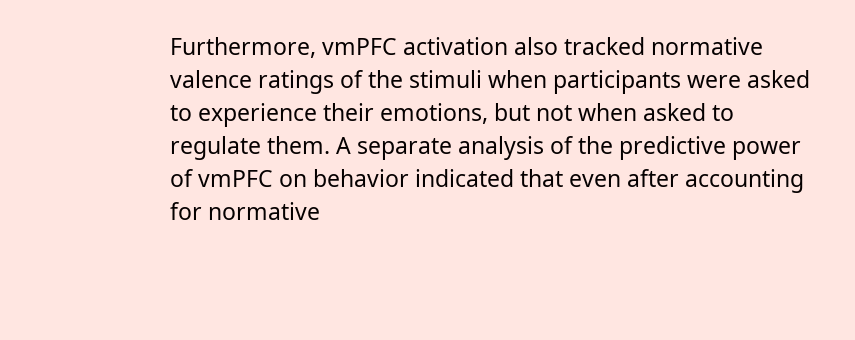Furthermore, vmPFC activation also tracked normative valence ratings of the stimuli when participants were asked to experience their emotions, but not when asked to regulate them. A separate analysis of the predictive power of vmPFC on behavior indicated that even after accounting for normative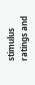stimulus ratings and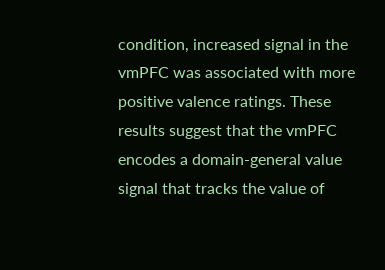condition, increased signal in the vmPFC was associated with more positive valence ratings. These results suggest that the vmPFC encodes a domain-general value signal that tracks the value of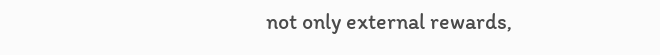not only external rewards,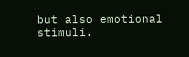but also emotional stimuli.